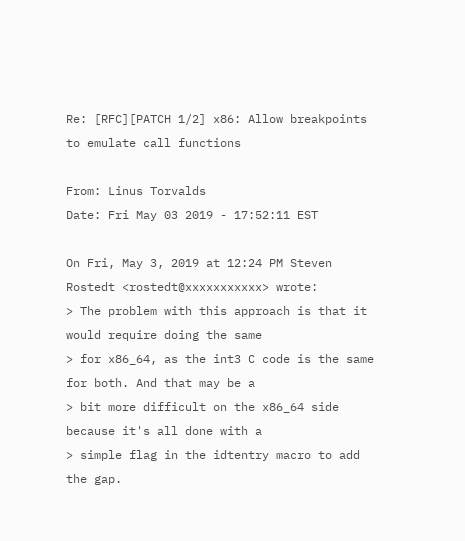Re: [RFC][PATCH 1/2] x86: Allow breakpoints to emulate call functions

From: Linus Torvalds
Date: Fri May 03 2019 - 17:52:11 EST

On Fri, May 3, 2019 at 12:24 PM Steven Rostedt <rostedt@xxxxxxxxxxx> wrote:
> The problem with this approach is that it would require doing the same
> for x86_64, as the int3 C code is the same for both. And that may be a
> bit more difficult on the x86_64 side because it's all done with a
> simple flag in the idtentry macro to add the gap.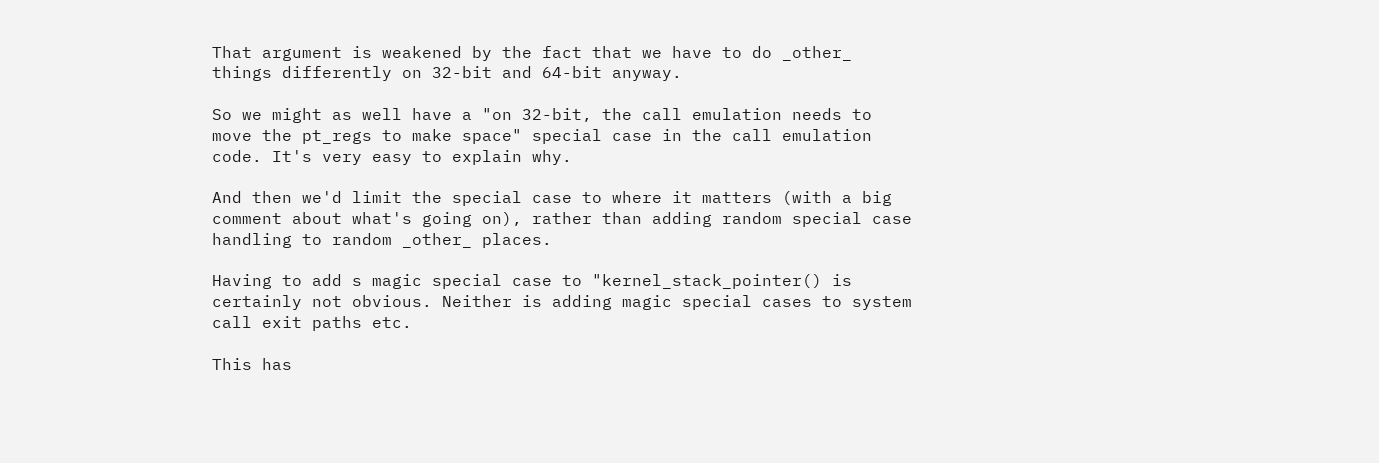That argument is weakened by the fact that we have to do _other_
things differently on 32-bit and 64-bit anyway.

So we might as well have a "on 32-bit, the call emulation needs to
move the pt_regs to make space" special case in the call emulation
code. It's very easy to explain why.

And then we'd limit the special case to where it matters (with a big
comment about what's going on), rather than adding random special case
handling to random _other_ places.

Having to add s magic special case to "kernel_stack_pointer() is
certainly not obvious. Neither is adding magic special cases to system
call exit paths etc.

This has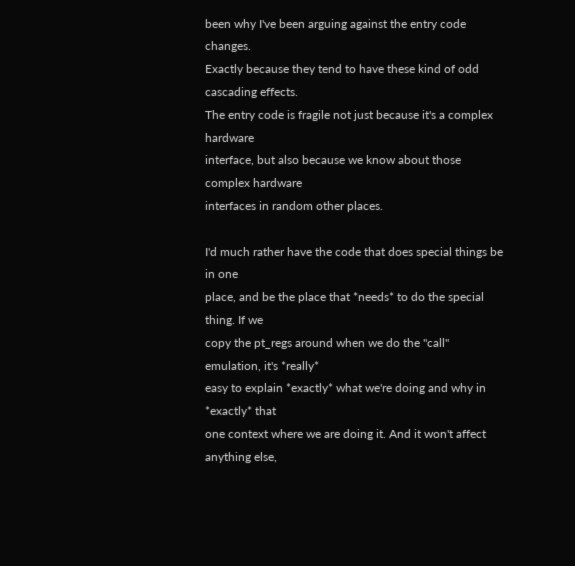been why I've been arguing against the entry code changes.
Exactly because they tend to have these kind of odd cascading effects.
The entry code is fragile not just because it's a complex hardware
interface, but also because we know about those complex hardware
interfaces in random other places.

I'd much rather have the code that does special things be in one
place, and be the place that *needs* to do the special thing. If we
copy the pt_regs around when we do the "call" emulation, it's *really*
easy to explain *exactly* what we're doing and why in *exactly* that
one context where we are doing it. And it won't affect anything else,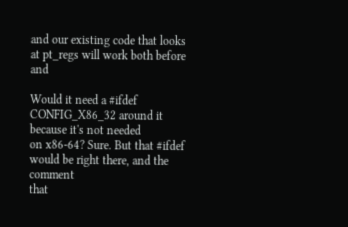and our existing code that looks at pt_regs will work both before and

Would it need a #ifdef CONFIG_X86_32 around it because it's not needed
on x86-64? Sure. But that #ifdef would be right there, and the comment
that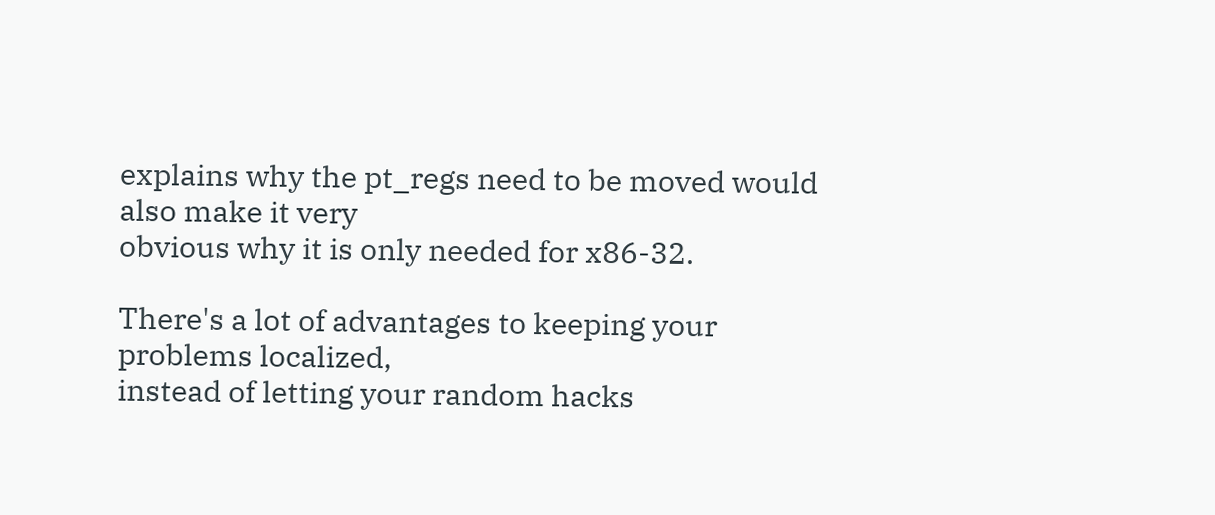explains why the pt_regs need to be moved would also make it very
obvious why it is only needed for x86-32.

There's a lot of advantages to keeping your problems localized,
instead of letting your random hacks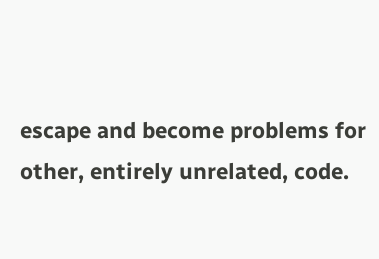escape and become problems for
other, entirely unrelated, code.